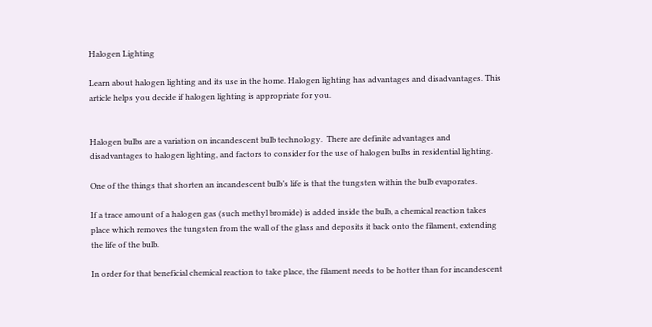Halogen Lighting

Learn about halogen lighting and its use in the home. Halogen lighting has advantages and disadvantages. This article helps you decide if halogen lighting is appropriate for you.


Halogen bulbs are a variation on incandescent bulb technology.  There are definite advantages and disadvantages to halogen lighting, and factors to consider for the use of halogen bulbs in residential lighting.

One of the things that shorten an incandescent bulb’s life is that the tungsten within the bulb evaporates.

If a trace amount of a halogen gas (such methyl bromide) is added inside the bulb, a chemical reaction takes place which removes the tungsten from the wall of the glass and deposits it back onto the filament, extending the life of the bulb.

In order for that beneficial chemical reaction to take place, the filament needs to be hotter than for incandescent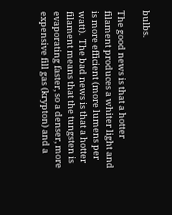bulbs.

The good news is that a hotter filament produces a whiter light and is more efficient (more lumens per watt).  The bad news is that a hotter filament means that the tungsten is evaporating faster, so a denser, more expensive fill gas (krypton) and a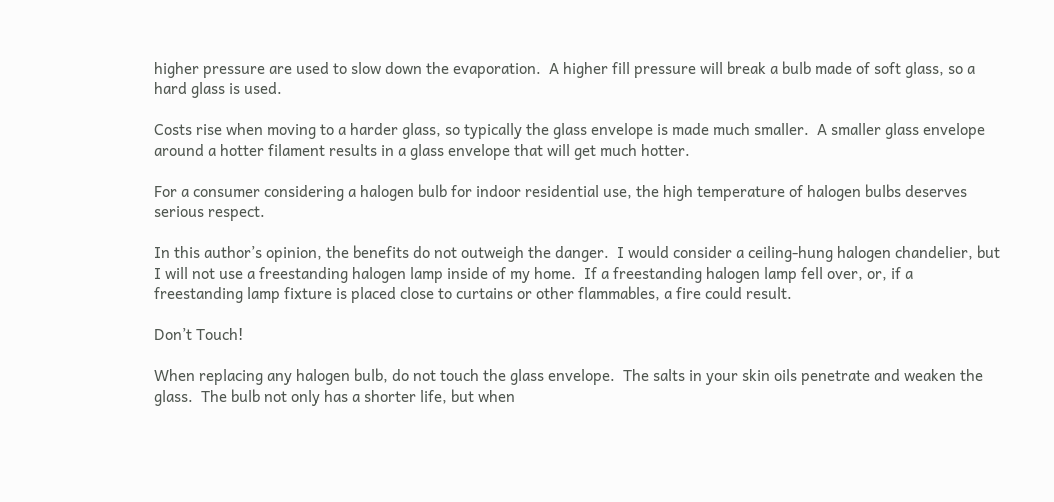higher pressure are used to slow down the evaporation.  A higher fill pressure will break a bulb made of soft glass, so a hard glass is used.

Costs rise when moving to a harder glass, so typically the glass envelope is made much smaller.  A smaller glass envelope around a hotter filament results in a glass envelope that will get much hotter.

For a consumer considering a halogen bulb for indoor residential use, the high temperature of halogen bulbs deserves serious respect.

In this author’s opinion, the benefits do not outweigh the danger.  I would consider a ceiling-hung halogen chandelier, but I will not use a freestanding halogen lamp inside of my home.  If a freestanding halogen lamp fell over, or, if a freestanding lamp fixture is placed close to curtains or other flammables, a fire could result.

Don’t Touch!

When replacing any halogen bulb, do not touch the glass envelope.  The salts in your skin oils penetrate and weaken the glass.  The bulb not only has a shorter life, but when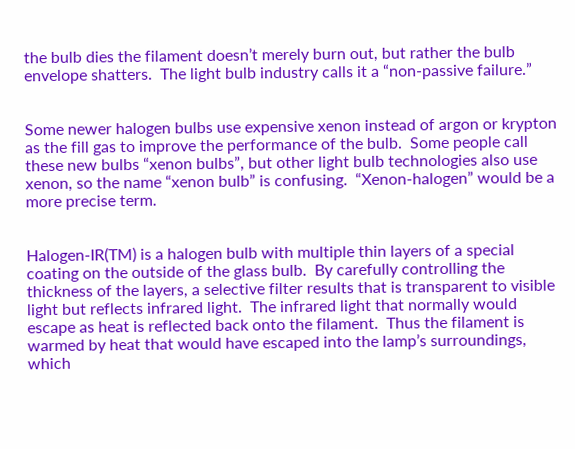the bulb dies the filament doesn’t merely burn out, but rather the bulb envelope shatters.  The light bulb industry calls it a “non-passive failure.”


Some newer halogen bulbs use expensive xenon instead of argon or krypton as the fill gas to improve the performance of the bulb.  Some people call these new bulbs “xenon bulbs”, but other light bulb technologies also use xenon, so the name “xenon bulb” is confusing.  “Xenon-halogen” would be a more precise term.


Halogen-IR(TM) is a halogen bulb with multiple thin layers of a special coating on the outside of the glass bulb.  By carefully controlling the thickness of the layers, a selective filter results that is transparent to visible light but reflects infrared light.  The infrared light that normally would escape as heat is reflected back onto the filament.  Thus the filament is warmed by heat that would have escaped into the lamp’s surroundings, which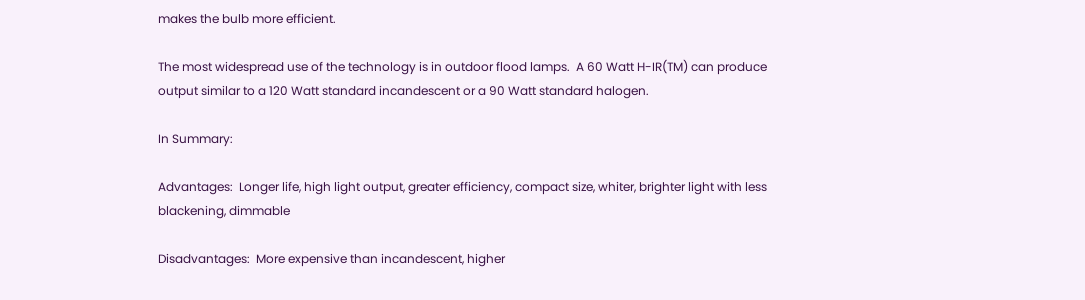makes the bulb more efficient.

The most widespread use of the technology is in outdoor flood lamps.  A 60 Watt H-IR(TM) can produce output similar to a 120 Watt standard incandescent or a 90 Watt standard halogen.

In Summary:

Advantages:  Longer life, high light output, greater efficiency, compact size, whiter, brighter light with less blackening, dimmable

Disadvantages:  More expensive than incandescent, higher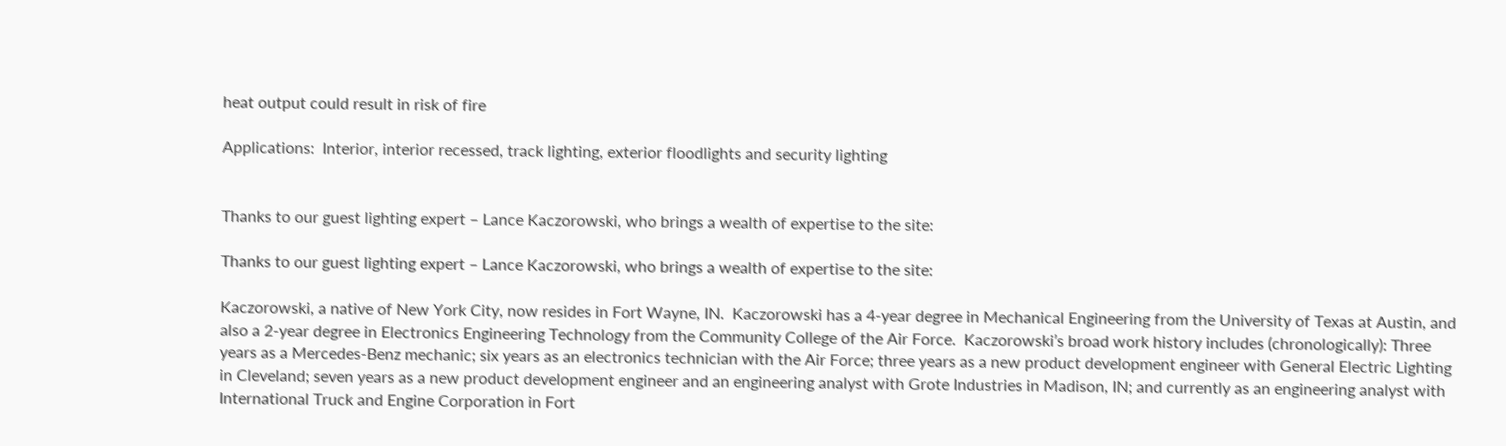heat output could result in risk of fire

Applications:  Interior, interior recessed, track lighting, exterior floodlights and security lighting


Thanks to our guest lighting expert – Lance Kaczorowski, who brings a wealth of expertise to the site:

Thanks to our guest lighting expert – Lance Kaczorowski, who brings a wealth of expertise to the site:

Kaczorowski, a native of New York City, now resides in Fort Wayne, IN.  Kaczorowski has a 4-year degree in Mechanical Engineering from the University of Texas at Austin, and also a 2-year degree in Electronics Engineering Technology from the Community College of the Air Force.  Kaczorowski’s broad work history includes (chronologically): Three years as a Mercedes-Benz mechanic; six years as an electronics technician with the Air Force; three years as a new product development engineer with General Electric Lighting in Cleveland; seven years as a new product development engineer and an engineering analyst with Grote Industries in Madison, IN; and currently as an engineering analyst with International Truck and Engine Corporation in Fort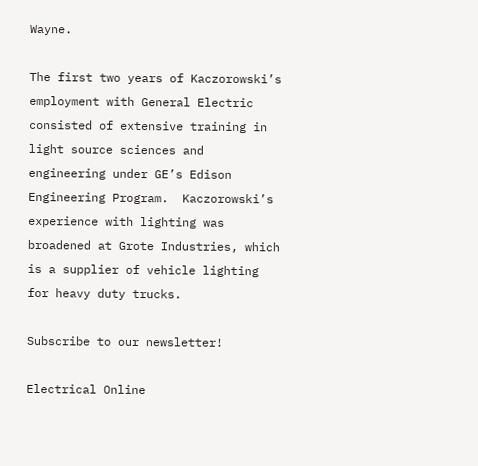Wayne.

The first two years of Kaczorowski’s employment with General Electric consisted of extensive training in light source sciences and engineering under GE’s Edison Engineering Program.  Kaczorowski’s experience with lighting was broadened at Grote Industries, which is a supplier of vehicle lighting for heavy duty trucks.

Subscribe to our newsletter!

Electrical Online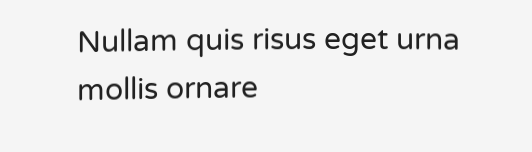Nullam quis risus eget urna mollis ornare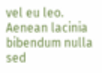vel eu leo. Aenean lacinia bibendum nulla sed